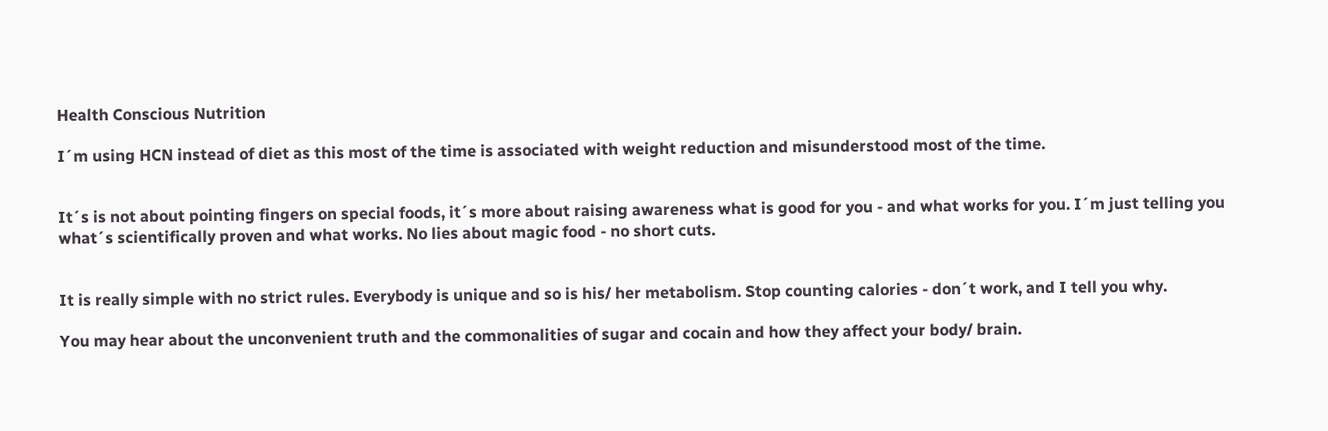Health Conscious Nutrition

I´m using HCN instead of diet as this most of the time is associated with weight reduction and misunderstood most of the time.


It´s is not about pointing fingers on special foods, it´s more about raising awareness what is good for you - and what works for you. I´m just telling you what´s scientifically proven and what works. No lies about magic food - no short cuts.


It is really simple with no strict rules. Everybody is unique and so is his/ her metabolism. Stop counting calories - don´t work, and I tell you why.

You may hear about the unconvenient truth and the commonalities of sugar and cocain and how they affect your body/ brain.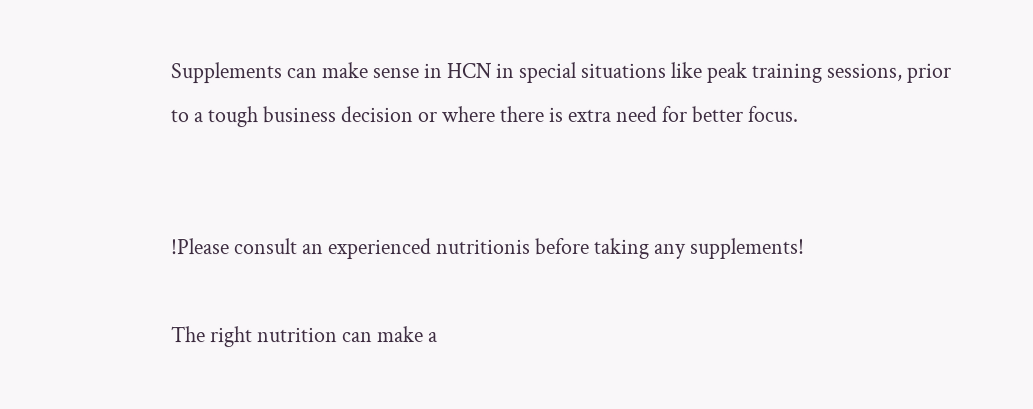Supplements can make sense in HCN in special situations like peak training sessions, prior to a tough business decision or where there is extra need for better focus.


!Please consult an experienced nutritionis before taking any supplements!

The right nutrition can make a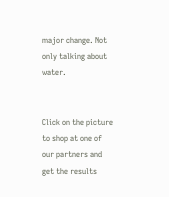major change. Not only talking about water.


Click on the picture to shop at one of our partners and get the results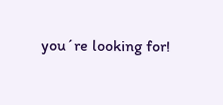you´re looking for!